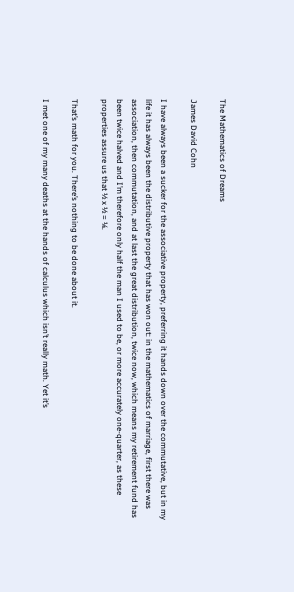The Mathematics of Dreams

James David Cohn

I have always been a sucker for the associative property, preferring it hands down over the commutative, but in my life it has always been the distributive property that has won out: in the mathematics of marriage, first there was association, then commutation, and at last the great distribution, twice now, which means my retirement fund has been twice halved and I’m therefore only half the man I used to be, or more accurately one-quarter, as these properties assure us that ½ x ½ = ¼.

That’s math for you. There’s nothing to be done about it.

I met one of my many deaths at the hands of calculus which isn’t really math. Yet it’s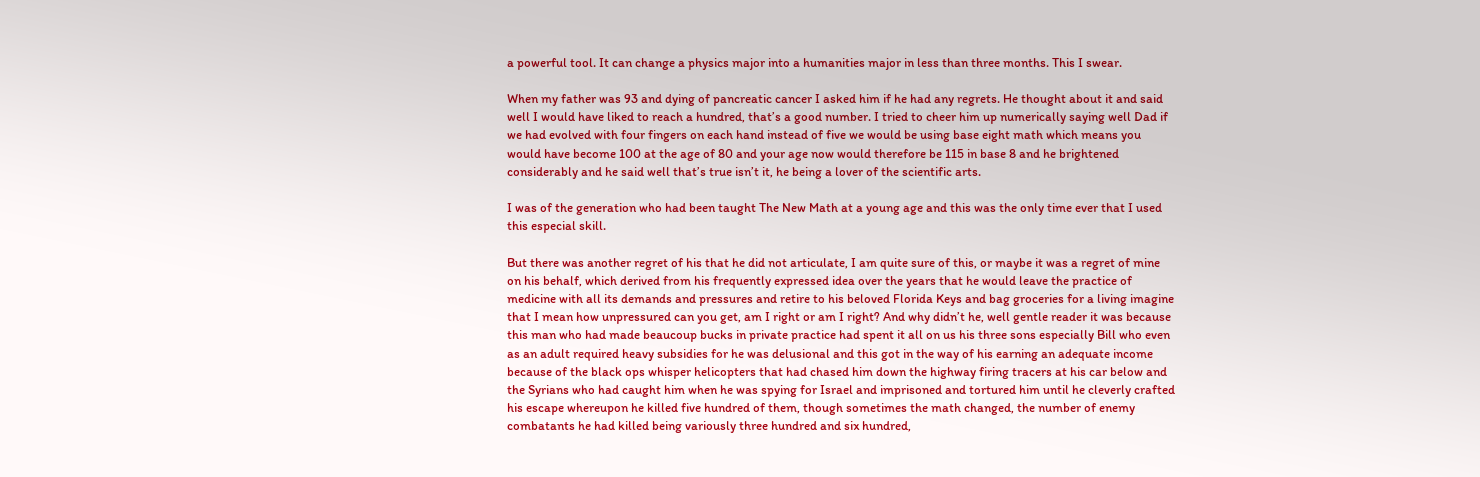a powerful tool. It can change a physics major into a humanities major in less than three months. This I swear.

When my father was 93 and dying of pancreatic cancer I asked him if he had any regrets. He thought about it and said well I would have liked to reach a hundred, that’s a good number. I tried to cheer him up numerically saying well Dad if we had evolved with four fingers on each hand instead of five we would be using base eight math which means you would have become 100 at the age of 80 and your age now would therefore be 115 in base 8 and he brightened considerably and he said well that’s true isn’t it, he being a lover of the scientific arts.

I was of the generation who had been taught The New Math at a young age and this was the only time ever that I used this especial skill.

But there was another regret of his that he did not articulate, I am quite sure of this, or maybe it was a regret of mine on his behalf, which derived from his frequently expressed idea over the years that he would leave the practice of medicine with all its demands and pressures and retire to his beloved Florida Keys and bag groceries for a living imagine that I mean how unpressured can you get, am I right or am I right? And why didn’t he, well gentle reader it was because this man who had made beaucoup bucks in private practice had spent it all on us his three sons especially Bill who even as an adult required heavy subsidies for he was delusional and this got in the way of his earning an adequate income because of the black ops whisper helicopters that had chased him down the highway firing tracers at his car below and the Syrians who had caught him when he was spying for Israel and imprisoned and tortured him until he cleverly crafted his escape whereupon he killed five hundred of them, though sometimes the math changed, the number of enemy combatants he had killed being variously three hundred and six hundred,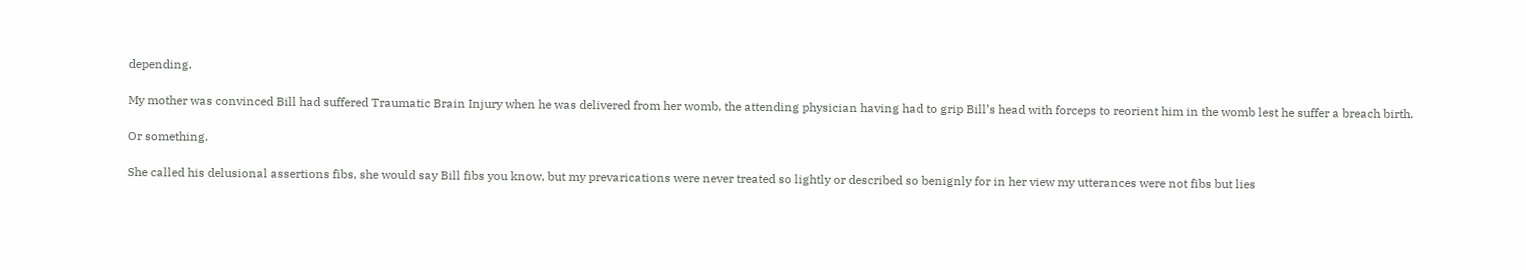depending.

My mother was convinced Bill had suffered Traumatic Brain Injury when he was delivered from her womb, the attending physician having had to grip Bill’s head with forceps to reorient him in the womb lest he suffer a breach birth.

Or something.

She called his delusional assertions fibs, she would say Bill fibs you know, but my prevarications were never treated so lightly or described so benignly for in her view my utterances were not fibs but lies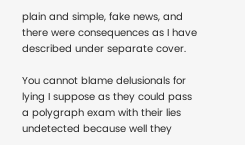plain and simple, fake news, and there were consequences as I have described under separate cover.

You cannot blame delusionals for lying I suppose as they could pass a polygraph exam with their lies undetected because well they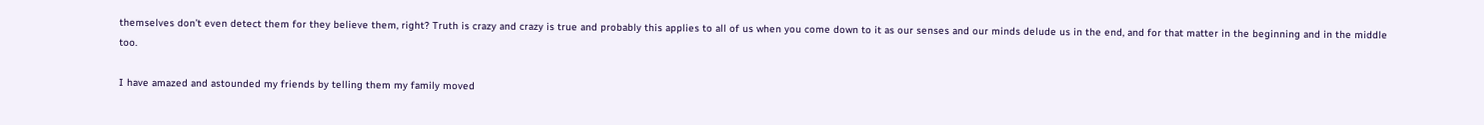themselves don’t even detect them for they believe them, right? Truth is crazy and crazy is true and probably this applies to all of us when you come down to it as our senses and our minds delude us in the end, and for that matter in the beginning and in the middle too.

I have amazed and astounded my friends by telling them my family moved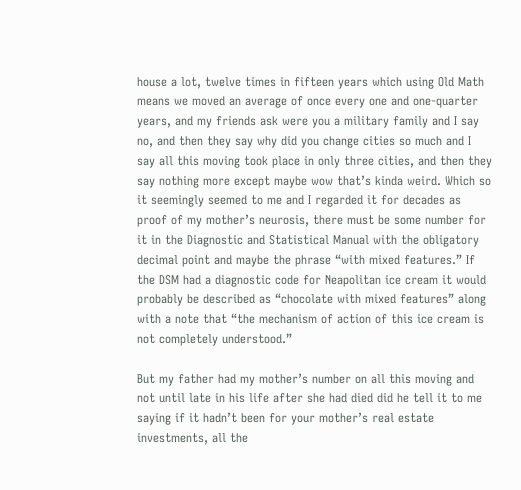house a lot, twelve times in fifteen years which using Old Math means we moved an average of once every one and one-quarter years, and my friends ask were you a military family and I say no, and then they say why did you change cities so much and I say all this moving took place in only three cities, and then they say nothing more except maybe wow that’s kinda weird. Which so it seemingly seemed to me and I regarded it for decades as proof of my mother’s neurosis, there must be some number for it in the Diagnostic and Statistical Manual with the obligatory decimal point and maybe the phrase “with mixed features.” If the DSM had a diagnostic code for Neapolitan ice cream it would probably be described as “chocolate with mixed features” along with a note that “the mechanism of action of this ice cream is not completely understood.”

But my father had my mother’s number on all this moving and not until late in his life after she had died did he tell it to me saying if it hadn’t been for your mother’s real estate investments, all the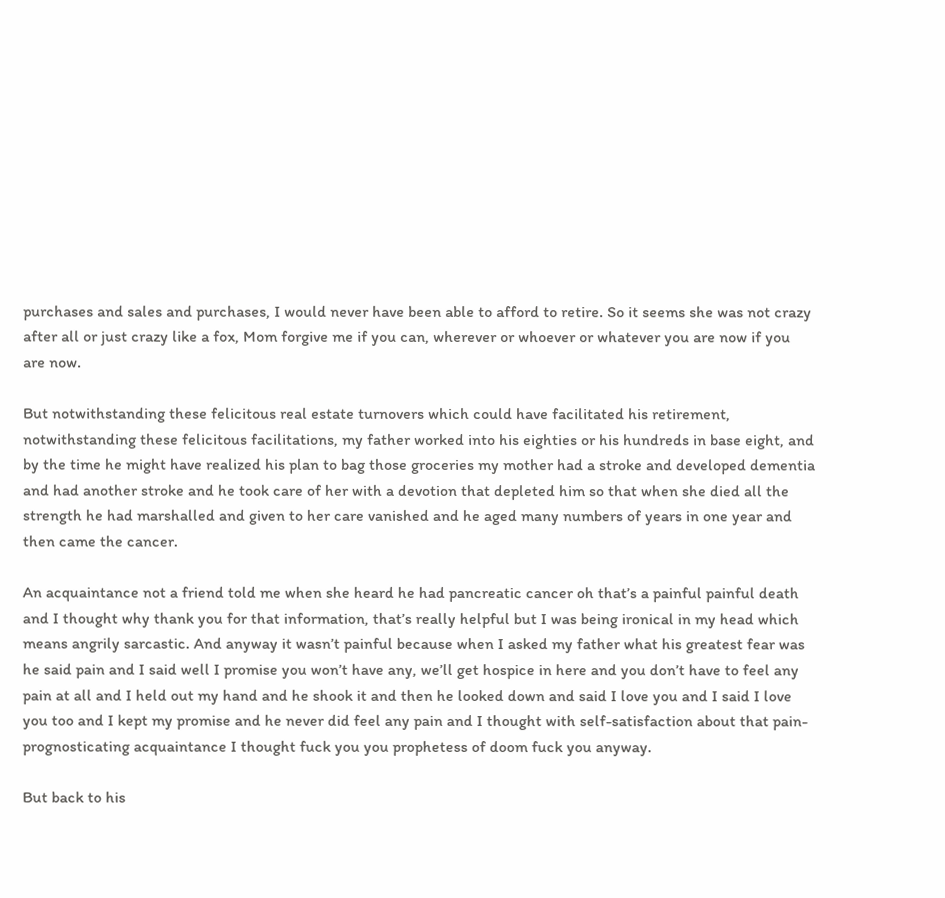purchases and sales and purchases, I would never have been able to afford to retire. So it seems she was not crazy after all or just crazy like a fox, Mom forgive me if you can, wherever or whoever or whatever you are now if you are now.

But notwithstanding these felicitous real estate turnovers which could have facilitated his retirement, notwithstanding these felicitous facilitations, my father worked into his eighties or his hundreds in base eight, and by the time he might have realized his plan to bag those groceries my mother had a stroke and developed dementia and had another stroke and he took care of her with a devotion that depleted him so that when she died all the strength he had marshalled and given to her care vanished and he aged many numbers of years in one year and then came the cancer.

An acquaintance not a friend told me when she heard he had pancreatic cancer oh that’s a painful painful death and I thought why thank you for that information, that’s really helpful but I was being ironical in my head which means angrily sarcastic. And anyway it wasn’t painful because when I asked my father what his greatest fear was he said pain and I said well I promise you won’t have any, we’ll get hospice in here and you don’t have to feel any pain at all and I held out my hand and he shook it and then he looked down and said I love you and I said I love you too and I kept my promise and he never did feel any pain and I thought with self-satisfaction about that pain-prognosticating acquaintance I thought fuck you you prophetess of doom fuck you anyway.

But back to his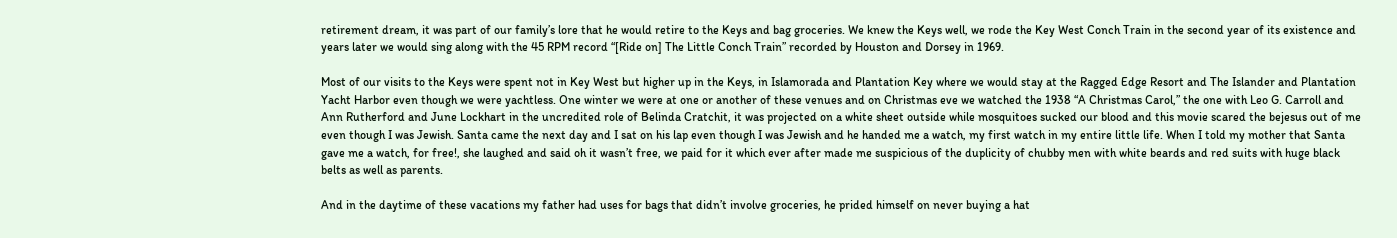retirement dream, it was part of our family’s lore that he would retire to the Keys and bag groceries. We knew the Keys well, we rode the Key West Conch Train in the second year of its existence and years later we would sing along with the 45 RPM record “[Ride on] The Little Conch Train” recorded by Houston and Dorsey in 1969.

Most of our visits to the Keys were spent not in Key West but higher up in the Keys, in Islamorada and Plantation Key where we would stay at the Ragged Edge Resort and The Islander and Plantation Yacht Harbor even though we were yachtless. One winter we were at one or another of these venues and on Christmas eve we watched the 1938 “A Christmas Carol,” the one with Leo G. Carroll and Ann Rutherford and June Lockhart in the uncredited role of Belinda Cratchit, it was projected on a white sheet outside while mosquitoes sucked our blood and this movie scared the bejesus out of me even though I was Jewish. Santa came the next day and I sat on his lap even though I was Jewish and he handed me a watch, my first watch in my entire little life. When I told my mother that Santa gave me a watch, for free!, she laughed and said oh it wasn’t free, we paid for it which ever after made me suspicious of the duplicity of chubby men with white beards and red suits with huge black belts as well as parents.

And in the daytime of these vacations my father had uses for bags that didn’t involve groceries, he prided himself on never buying a hat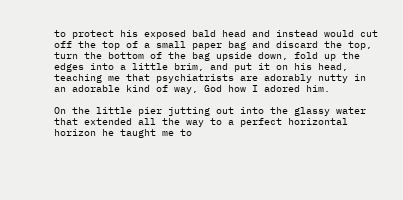to protect his exposed bald head and instead would cut off the top of a small paper bag and discard the top, turn the bottom of the bag upside down, fold up the edges into a little brim, and put it on his head, teaching me that psychiatrists are adorably nutty in an adorable kind of way, God how I adored him.

On the little pier jutting out into the glassy water that extended all the way to a perfect horizontal horizon he taught me to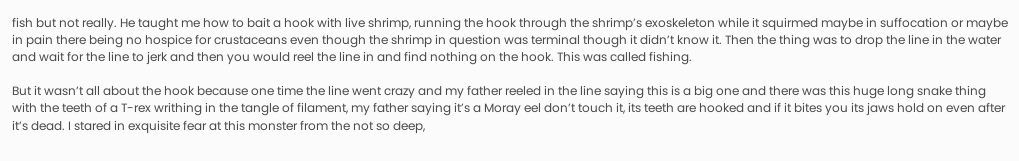fish but not really. He taught me how to bait a hook with live shrimp, running the hook through the shrimp’s exoskeleton while it squirmed maybe in suffocation or maybe in pain there being no hospice for crustaceans even though the shrimp in question was terminal though it didn’t know it. Then the thing was to drop the line in the water and wait for the line to jerk and then you would reel the line in and find nothing on the hook. This was called fishing.

But it wasn’t all about the hook because one time the line went crazy and my father reeled in the line saying this is a big one and there was this huge long snake thing with the teeth of a T-rex writhing in the tangle of filament, my father saying it’s a Moray eel don’t touch it, its teeth are hooked and if it bites you its jaws hold on even after it’s dead. I stared in exquisite fear at this monster from the not so deep,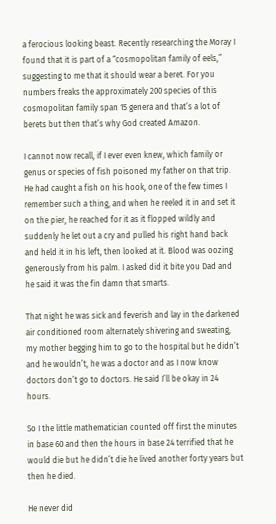a ferocious looking beast. Recently researching the Moray I found that it is part of a “cosmopolitan family of eels,” suggesting to me that it should wear a beret. For you numbers freaks the approximately 200 species of this cosmopolitan family span 15 genera and that’s a lot of berets but then that’s why God created Amazon.

I cannot now recall, if I ever even knew, which family or genus or species of fish poisoned my father on that trip. He had caught a fish on his hook, one of the few times I remember such a thing, and when he reeled it in and set it on the pier, he reached for it as it flopped wildly and suddenly he let out a cry and pulled his right hand back and held it in his left, then looked at it. Blood was oozing generously from his palm. I asked did it bite you Dad and he said it was the fin damn that smarts.

That night he was sick and feverish and lay in the darkened air conditioned room alternately shivering and sweating, my mother begging him to go to the hospital but he didn’t and he wouldn’t, he was a doctor and as I now know doctors don’t go to doctors. He said I’ll be okay in 24 hours.

So I the little mathematician counted off first the minutes in base 60 and then the hours in base 24 terrified that he would die but he didn’t die he lived another forty years but then he died.

He never did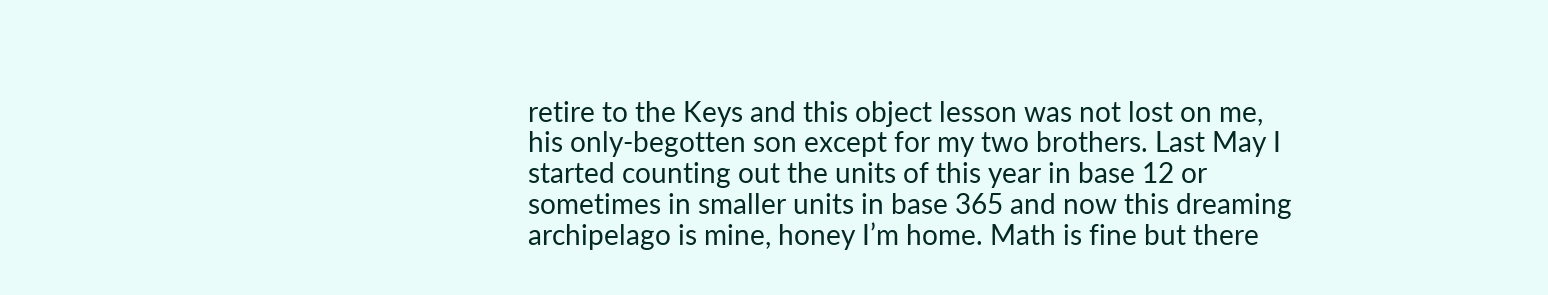retire to the Keys and this object lesson was not lost on me, his only-begotten son except for my two brothers. Last May I started counting out the units of this year in base 12 or sometimes in smaller units in base 365 and now this dreaming archipelago is mine, honey I’m home. Math is fine but there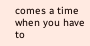comes a time when you have to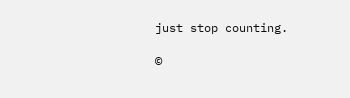just stop counting.

©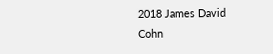2018 James David Cohn